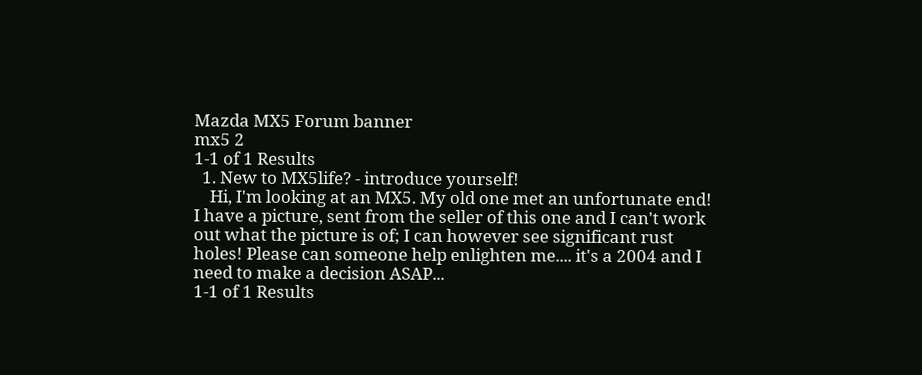Mazda MX5 Forum banner
mx5 2
1-1 of 1 Results
  1. New to MX5life? - introduce yourself!
    Hi, I'm looking at an MX5. My old one met an unfortunate end! I have a picture, sent from the seller of this one and I can't work out what the picture is of; I can however see significant rust holes! Please can someone help enlighten me.... it's a 2004 and I need to make a decision ASAP...
1-1 of 1 Results